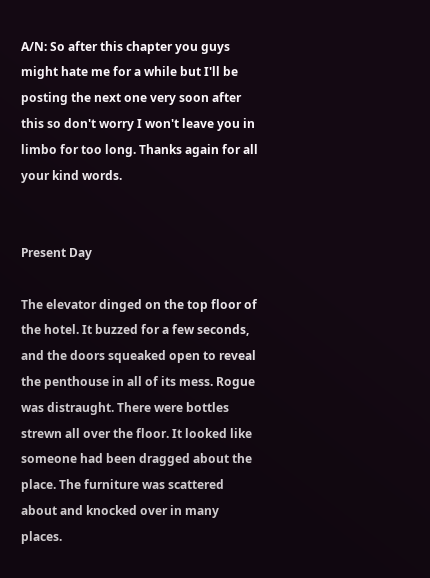A/N: So after this chapter you guys might hate me for a while but I'll be posting the next one very soon after this so don't worry I won't leave you in limbo for too long. Thanks again for all your kind words.


Present Day

The elevator dinged on the top floor of the hotel. It buzzed for a few seconds, and the doors squeaked open to reveal the penthouse in all of its mess. Rogue was distraught. There were bottles strewn all over the floor. It looked like someone had been dragged about the place. The furniture was scattered about and knocked over in many places.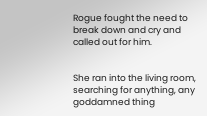Rogue fought the need to break down and cry and called out for him.


She ran into the living room, searching for anything, any goddamned thing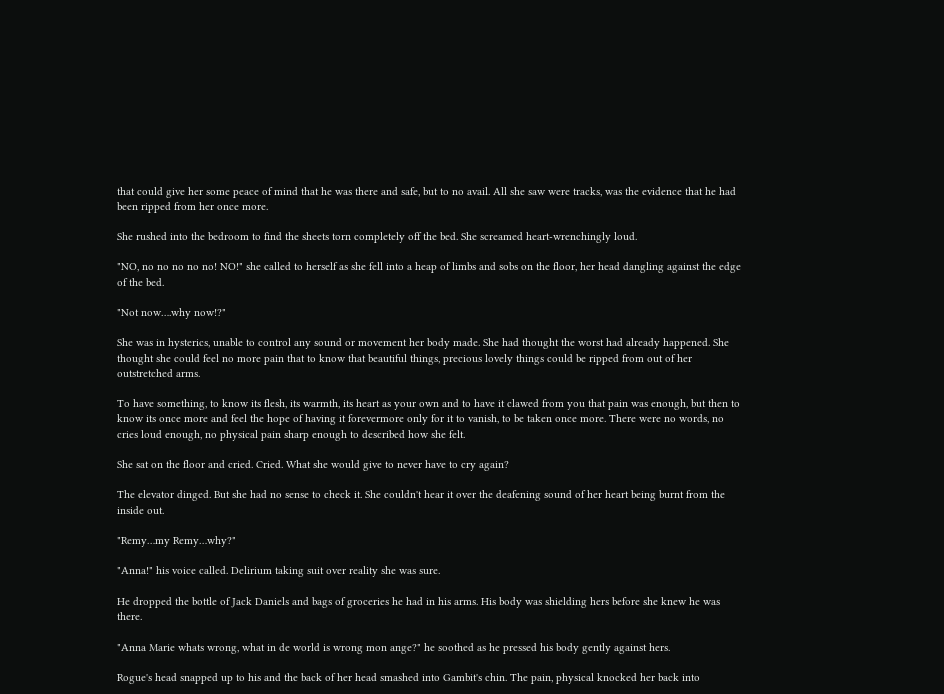that could give her some peace of mind that he was there and safe, but to no avail. All she saw were tracks, was the evidence that he had been ripped from her once more.

She rushed into the bedroom to find the sheets torn completely off the bed. She screamed heart-wrenchingly loud.

"NO, no no no no no! NO!" she called to herself as she fell into a heap of limbs and sobs on the floor, her head dangling against the edge of the bed.

"Not now….why now!?"

She was in hysterics, unable to control any sound or movement her body made. She had thought the worst had already happened. She thought she could feel no more pain that to know that beautiful things, precious lovely things could be ripped from out of her outstretched arms.

To have something, to know its flesh, its warmth, its heart as your own and to have it clawed from you that pain was enough, but then to know its once more and feel the hope of having it forevermore only for it to vanish, to be taken once more. There were no words, no cries loud enough, no physical pain sharp enough to described how she felt.

She sat on the floor and cried. Cried. What she would give to never have to cry again?

The elevator dinged. But she had no sense to check it. She couldn't hear it over the deafening sound of her heart being burnt from the inside out.

"Remy…my Remy…why?"

"Anna!" his voice called. Delirium taking suit over reality she was sure.

He dropped the bottle of Jack Daniels and bags of groceries he had in his arms. His body was shielding hers before she knew he was there.

"Anna Marie whats wrong, what in de world is wrong mon ange?" he soothed as he pressed his body gently against hers.

Rogue's head snapped up to his and the back of her head smashed into Gambit's chin. The pain, physical knocked her back into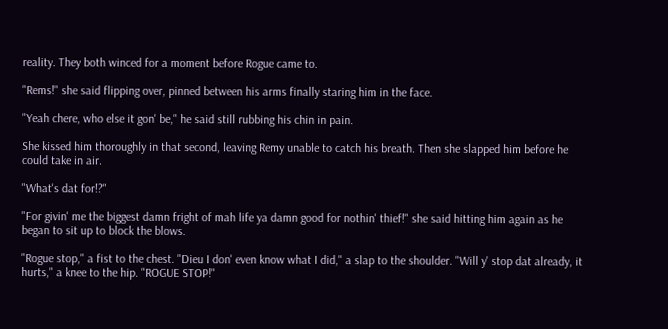reality. They both winced for a moment before Rogue came to.

"Rems!" she said flipping over, pinned between his arms finally staring him in the face.

"Yeah chere, who else it gon' be," he said still rubbing his chin in pain.

She kissed him thoroughly in that second, leaving Remy unable to catch his breath. Then she slapped him before he could take in air.

"What's dat for!?"

"For givin' me the biggest damn fright of mah life ya damn good for nothin' thief!" she said hitting him again as he began to sit up to block the blows.

"Rogue stop," a fist to the chest. "Dieu I don' even know what I did," a slap to the shoulder. "Will y' stop dat already, it hurts," a knee to the hip. "ROGUE STOP!"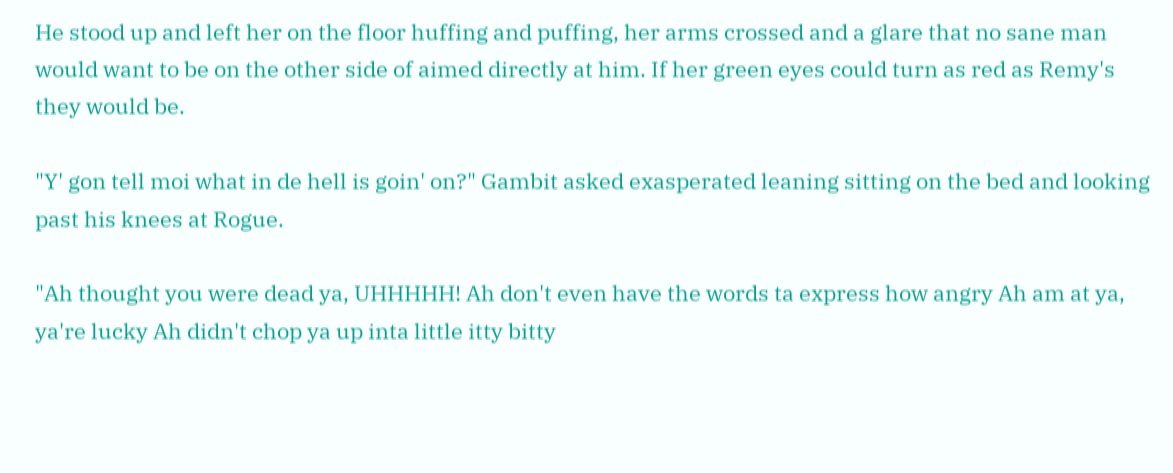He stood up and left her on the floor huffing and puffing, her arms crossed and a glare that no sane man would want to be on the other side of aimed directly at him. If her green eyes could turn as red as Remy's they would be.

"Y' gon tell moi what in de hell is goin' on?" Gambit asked exasperated leaning sitting on the bed and looking past his knees at Rogue.

"Ah thought you were dead ya, UHHHHH! Ah don't even have the words ta express how angry Ah am at ya, ya're lucky Ah didn't chop ya up inta little itty bitty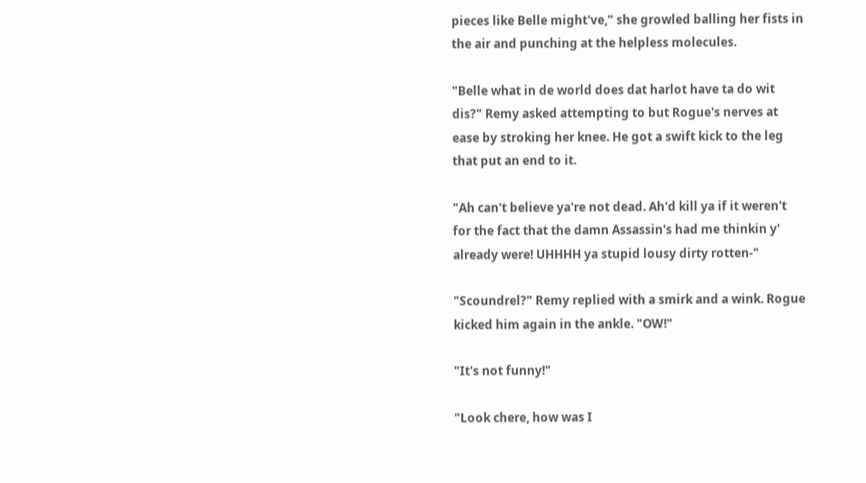pieces like Belle might've," she growled balling her fists in the air and punching at the helpless molecules.

"Belle what in de world does dat harlot have ta do wit dis?" Remy asked attempting to but Rogue's nerves at ease by stroking her knee. He got a swift kick to the leg that put an end to it.

"Ah can't believe ya're not dead. Ah'd kill ya if it weren't for the fact that the damn Assassin's had me thinkin y' already were! UHHHH ya stupid lousy dirty rotten-"

"Scoundrel?" Remy replied with a smirk and a wink. Rogue kicked him again in the ankle. "OW!"

"It's not funny!"

"Look chere, how was I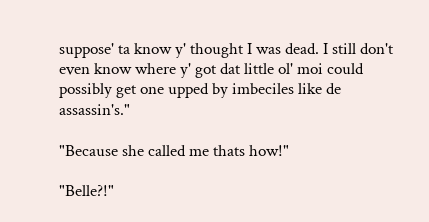suppose' ta know y' thought I was dead. I still don't even know where y' got dat little ol' moi could possibly get one upped by imbeciles like de assassin's."

"Because she called me thats how!"

"Belle?!"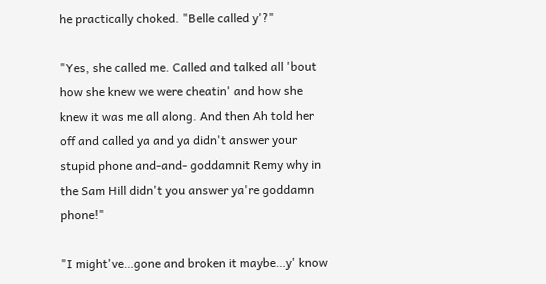he practically choked. "Belle called y'?"

"Yes, she called me. Called and talked all 'bout how she knew we were cheatin' and how she knew it was me all along. And then Ah told her off and called ya and ya didn't answer your stupid phone and-and- goddamnit Remy why in the Sam Hill didn't you answer ya're goddamn phone!"

"I might've…gone and broken it maybe…y' know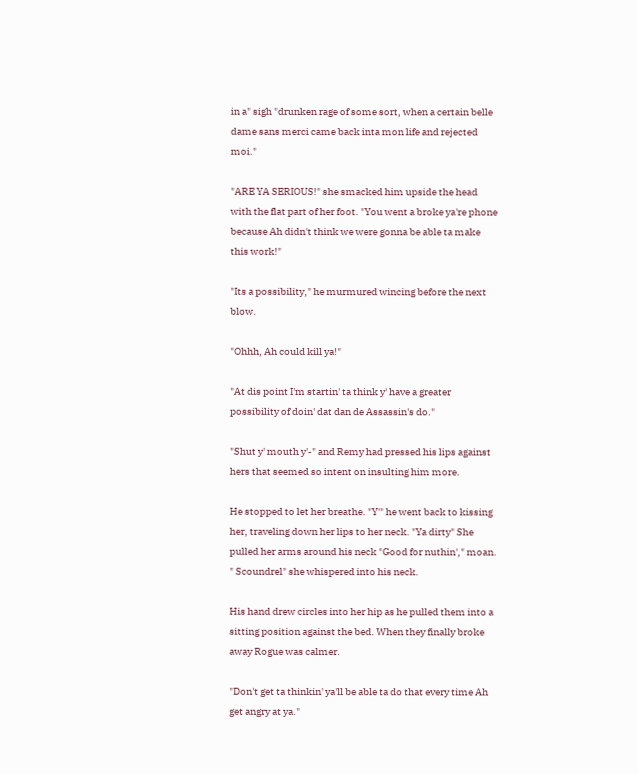in a" sigh "drunken rage of some sort, when a certain belle dame sans merci came back inta mon life and rejected moi."

"ARE YA SERIOUS!" she smacked him upside the head with the flat part of her foot. "You went a broke ya're phone because Ah didn't think we were gonna be able ta make this work!"

"Its a possibility," he murmured wincing before the next blow.

"Ohhh, Ah could kill ya!"

"At dis point I'm startin' ta think y' have a greater possibility of doin' dat dan de Assassin's do."

"Shut y' mouth y'-" and Remy had pressed his lips against hers that seemed so intent on insulting him more.

He stopped to let her breathe. "Y'" he went back to kissing her, traveling down her lips to her neck. "Ya dirty" She pulled her arms around his neck "Good for nuthin'," moan. " Scoundrel" she whispered into his neck.

His hand drew circles into her hip as he pulled them into a sitting position against the bed. When they finally broke away Rogue was calmer.

"Don't get ta thinkin' ya'll be able ta do that every time Ah get angry at ya."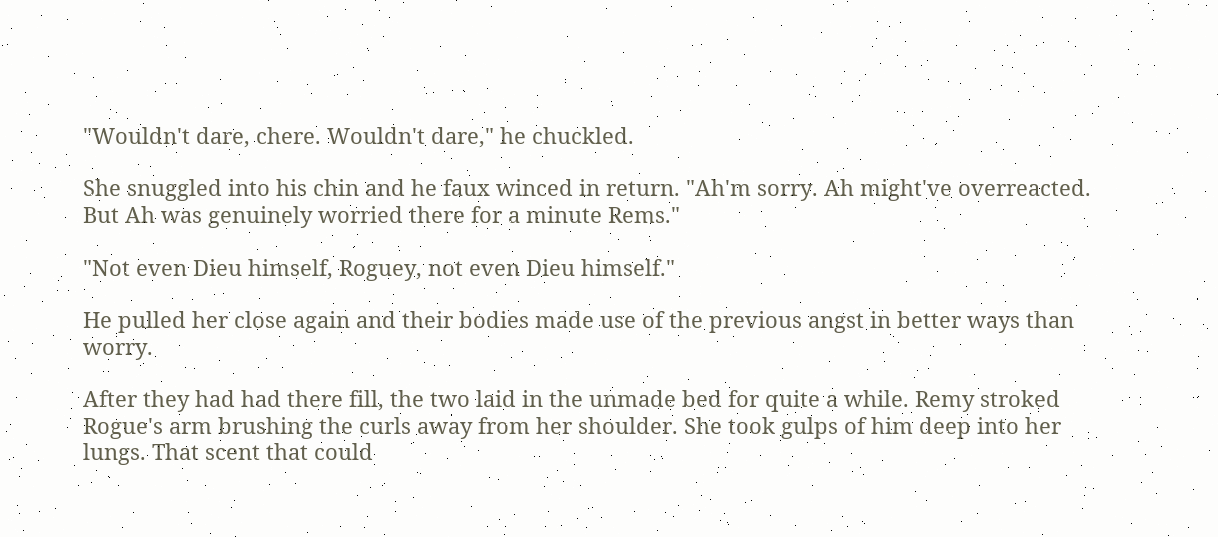"Wouldn't dare, chere. Wouldn't dare," he chuckled.

She snuggled into his chin and he faux winced in return. "Ah'm sorry. Ah might've overreacted. But Ah was genuinely worried there for a minute Rems."

"Not even Dieu himself, Roguey, not even Dieu himself."

He pulled her close again and their bodies made use of the previous angst in better ways than worry.

After they had had there fill, the two laid in the unmade bed for quite a while. Remy stroked Rogue's arm brushing the curls away from her shoulder. She took gulps of him deep into her lungs. That scent that could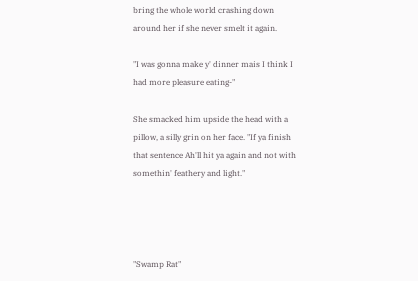bring the whole world crashing down around her if she never smelt it again.

"I was gonna make y' dinner mais I think I had more pleasure eating-"

She smacked him upside the head with a pillow, a silly grin on her face. "If ya finish that sentence Ah'll hit ya again and not with somethin' feathery and light."




"Swamp Rat"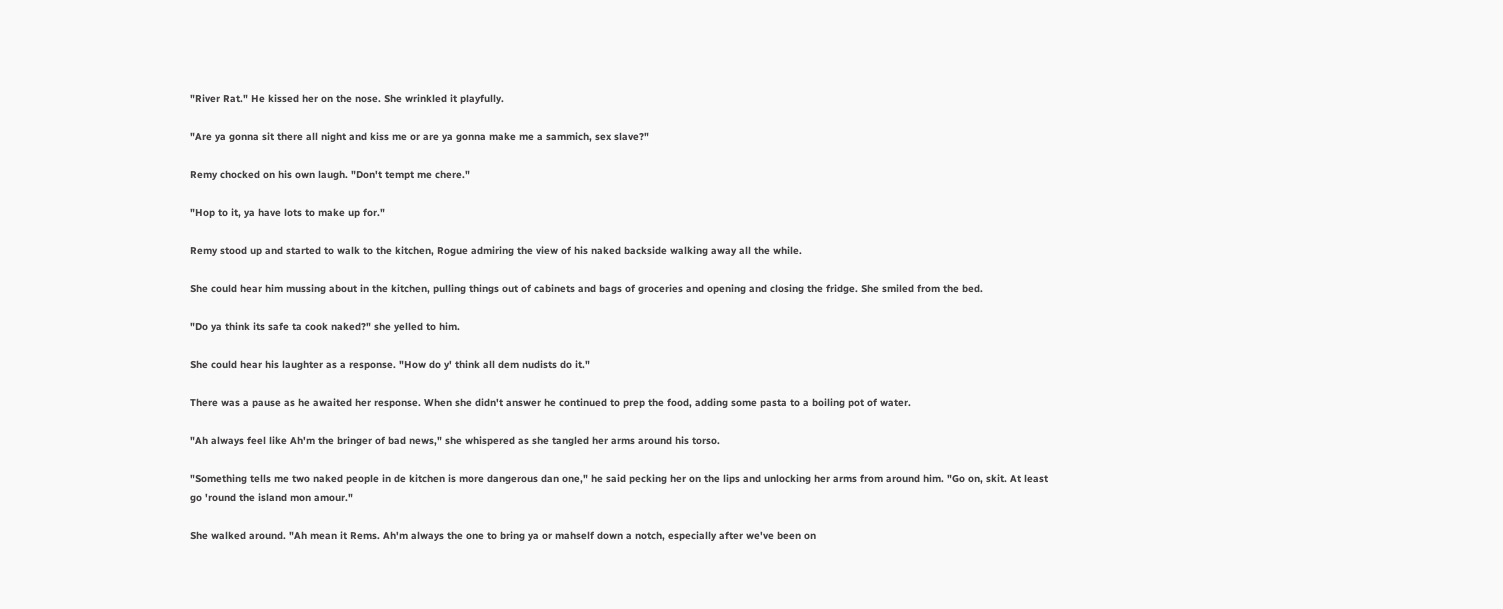"River Rat." He kissed her on the nose. She wrinkled it playfully.

"Are ya gonna sit there all night and kiss me or are ya gonna make me a sammich, sex slave?"

Remy chocked on his own laugh. "Don't tempt me chere."

"Hop to it, ya have lots to make up for."

Remy stood up and started to walk to the kitchen, Rogue admiring the view of his naked backside walking away all the while.

She could hear him mussing about in the kitchen, pulling things out of cabinets and bags of groceries and opening and closing the fridge. She smiled from the bed.

"Do ya think its safe ta cook naked?" she yelled to him.

She could hear his laughter as a response. "How do y' think all dem nudists do it."

There was a pause as he awaited her response. When she didn't answer he continued to prep the food, adding some pasta to a boiling pot of water.

"Ah always feel like Ah'm the bringer of bad news," she whispered as she tangled her arms around his torso.

"Something tells me two naked people in de kitchen is more dangerous dan one," he said pecking her on the lips and unlocking her arms from around him. "Go on, skit. At least go 'round the island mon amour."

She walked around. "Ah mean it Rems. Ah'm always the one to bring ya or mahself down a notch, especially after we've been on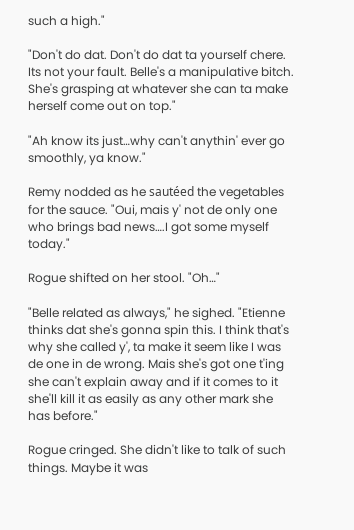such a high."

"Don't do dat. Don't do dat ta yourself chere. Its not your fault. Belle's a manipulative bitch. She's grasping at whatever she can ta make herself come out on top."

"Ah know its just…why can't anythin' ever go smoothly, ya know."

Remy nodded as he sautéed the vegetables for the sauce. "Oui, mais y' not de only one who brings bad news….I got some myself today."

Rogue shifted on her stool. "Oh…"

"Belle related as always," he sighed. "Etienne thinks dat she's gonna spin this. I think that's why she called y', ta make it seem like I was de one in de wrong. Mais she's got one t'ing she can't explain away and if it comes to it she'll kill it as easily as any other mark she has before."

Rogue cringed. She didn't like to talk of such things. Maybe it was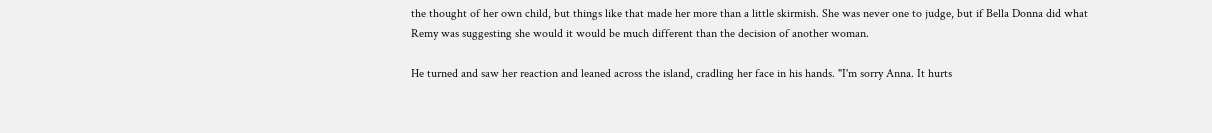the thought of her own child, but things like that made her more than a little skirmish. She was never one to judge, but if Bella Donna did what Remy was suggesting she would it would be much different than the decision of another woman.

He turned and saw her reaction and leaned across the island, cradling her face in his hands. "I'm sorry Anna. It hurts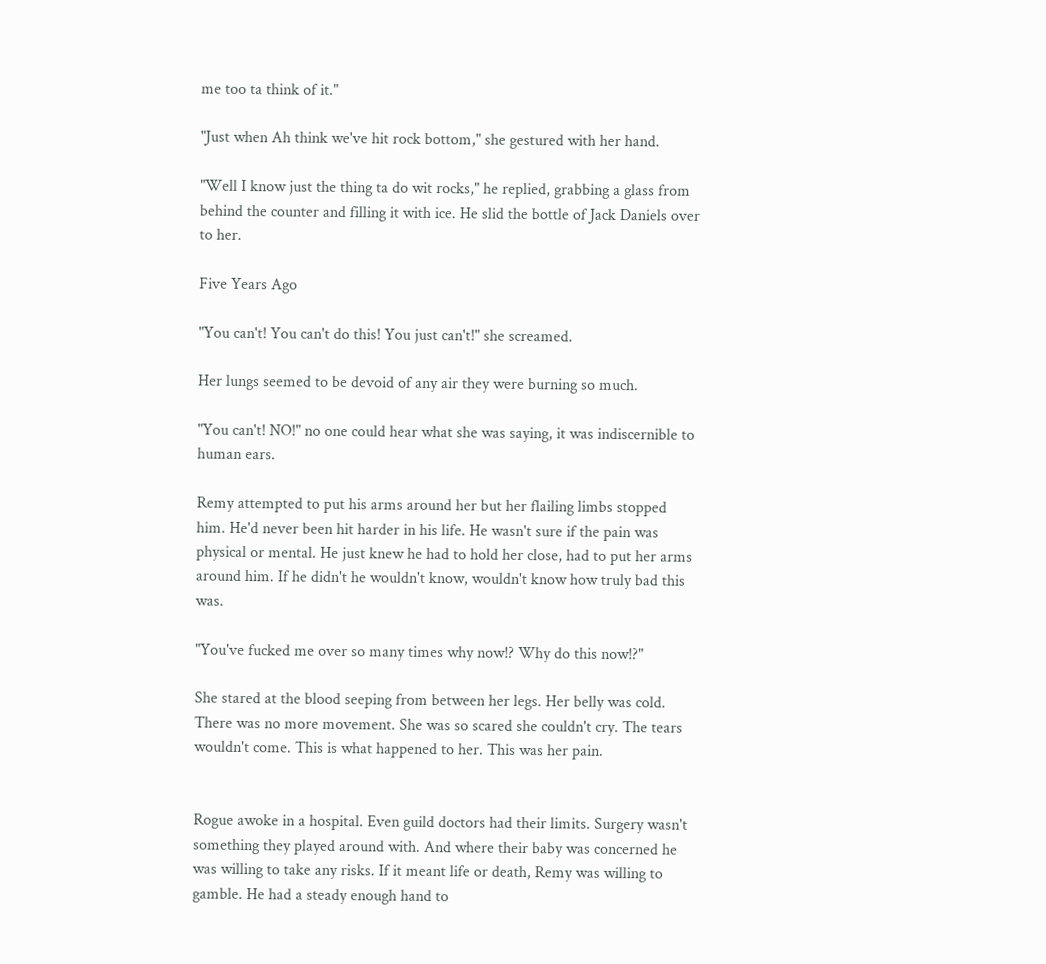me too ta think of it."

"Just when Ah think we've hit rock bottom," she gestured with her hand.

"Well I know just the thing ta do wit rocks," he replied, grabbing a glass from behind the counter and filling it with ice. He slid the bottle of Jack Daniels over to her.

Five Years Ago

"You can't! You can't do this! You just can't!" she screamed.

Her lungs seemed to be devoid of any air they were burning so much.

"You can't! NO!" no one could hear what she was saying, it was indiscernible to human ears.

Remy attempted to put his arms around her but her flailing limbs stopped him. He'd never been hit harder in his life. He wasn't sure if the pain was physical or mental. He just knew he had to hold her close, had to put her arms around him. If he didn't he wouldn't know, wouldn't know how truly bad this was.

"You've fucked me over so many times why now!? Why do this now!?"

She stared at the blood seeping from between her legs. Her belly was cold. There was no more movement. She was so scared she couldn't cry. The tears wouldn't come. This is what happened to her. This was her pain.


Rogue awoke in a hospital. Even guild doctors had their limits. Surgery wasn't something they played around with. And where their baby was concerned he was willing to take any risks. If it meant life or death, Remy was willing to gamble. He had a steady enough hand to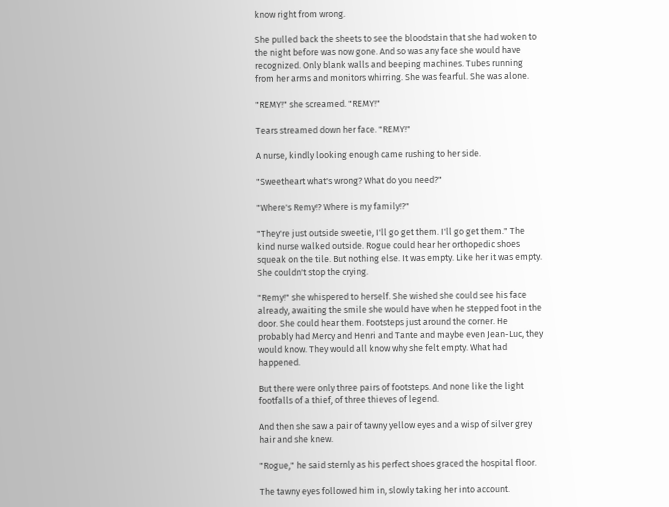know right from wrong.

She pulled back the sheets to see the bloodstain that she had woken to the night before was now gone. And so was any face she would have recognized. Only blank walls and beeping machines. Tubes running from her arms and monitors whirring. She was fearful. She was alone.

"REMY!" she screamed. "REMY!"

Tears streamed down her face. "REMY!"

A nurse, kindly looking enough came rushing to her side.

"Sweetheart what's wrong? What do you need?"

"Where's Remy!? Where is my family!?"

"They're just outside sweetie, I'll go get them. I'll go get them." The kind nurse walked outside. Rogue could hear her orthopedic shoes squeak on the tile. But nothing else. It was empty. Like her it was empty. She couldn't stop the crying.

"Remy!" she whispered to herself. She wished she could see his face already, awaiting the smile she would have when he stepped foot in the door. She could hear them. Footsteps just around the corner. He probably had Mercy and Henri and Tante and maybe even Jean-Luc, they would know. They would all know why she felt empty. What had happened.

But there were only three pairs of footsteps. And none like the light footfalls of a thief, of three thieves of legend.

And then she saw a pair of tawny yellow eyes and a wisp of silver grey hair and she knew.

"Rogue," he said sternly as his perfect shoes graced the hospital floor.

The tawny eyes followed him in, slowly taking her into account.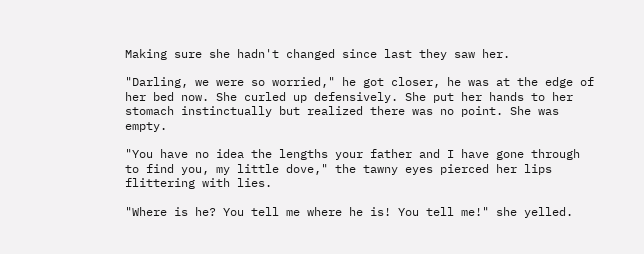Making sure she hadn't changed since last they saw her.

"Darling, we were so worried," he got closer, he was at the edge of her bed now. She curled up defensively. She put her hands to her stomach instinctually but realized there was no point. She was empty.

"You have no idea the lengths your father and I have gone through to find you, my little dove," the tawny eyes pierced her lips flittering with lies.

"Where is he? You tell me where he is! You tell me!" she yelled.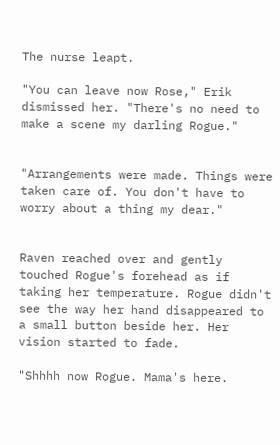The nurse leapt.

"You can leave now Rose," Erik dismissed her. "There's no need to make a scene my darling Rogue."


"Arrangements were made. Things were taken care of. You don't have to worry about a thing my dear."


Raven reached over and gently touched Rogue's forehead as if taking her temperature. Rogue didn't see the way her hand disappeared to a small button beside her. Her vision started to fade.

"Shhhh now Rogue. Mama's here.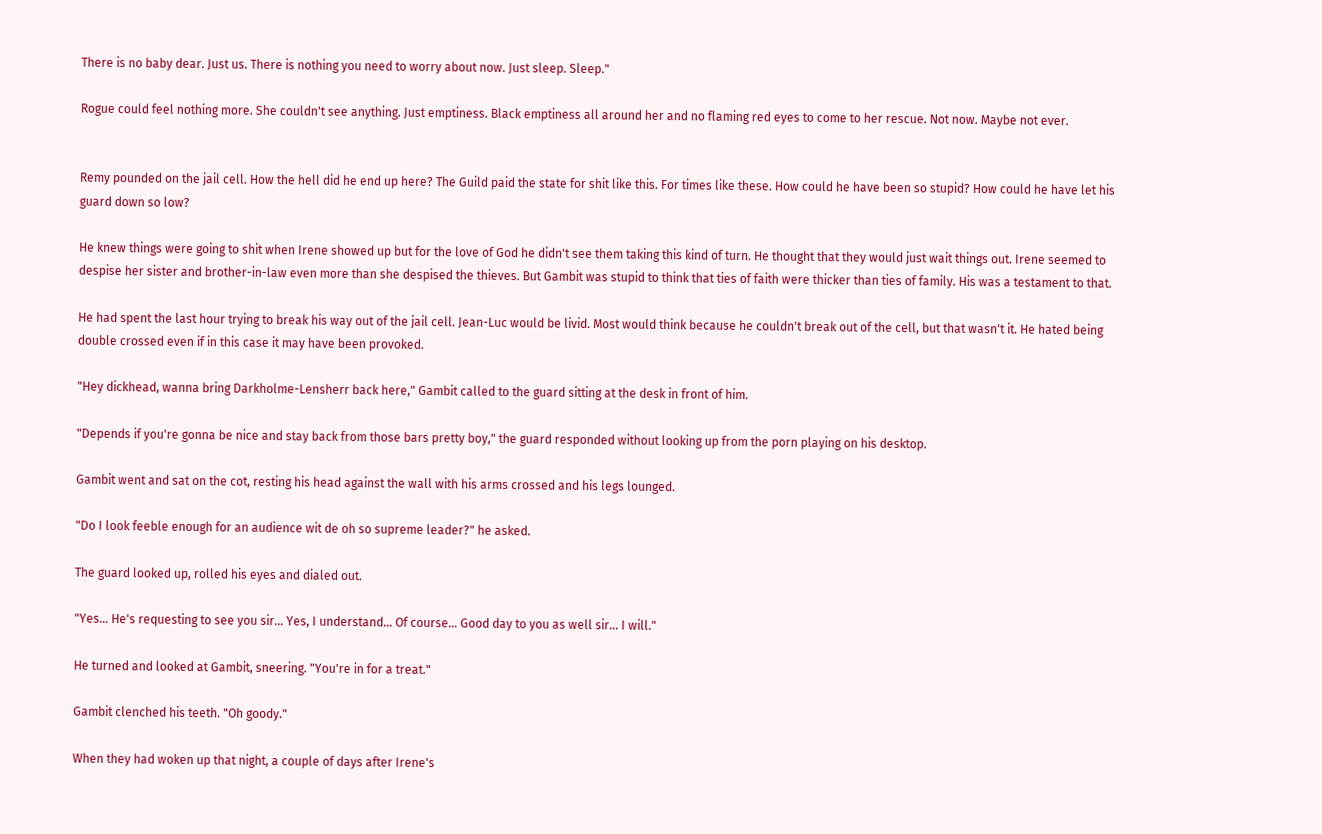There is no baby dear. Just us. There is nothing you need to worry about now. Just sleep. Sleep."

Rogue could feel nothing more. She couldn't see anything. Just emptiness. Black emptiness all around her and no flaming red eyes to come to her rescue. Not now. Maybe not ever.


Remy pounded on the jail cell. How the hell did he end up here? The Guild paid the state for shit like this. For times like these. How could he have been so stupid? How could he have let his guard down so low?

He knew things were going to shit when Irene showed up but for the love of God he didn't see them taking this kind of turn. He thought that they would just wait things out. Irene seemed to despise her sister and brother-in-law even more than she despised the thieves. But Gambit was stupid to think that ties of faith were thicker than ties of family. His was a testament to that.

He had spent the last hour trying to break his way out of the jail cell. Jean-Luc would be livid. Most would think because he couldn't break out of the cell, but that wasn't it. He hated being double crossed even if in this case it may have been provoked.

"Hey dickhead, wanna bring Darkholme-Lensherr back here," Gambit called to the guard sitting at the desk in front of him.

"Depends if you're gonna be nice and stay back from those bars pretty boy," the guard responded without looking up from the porn playing on his desktop.

Gambit went and sat on the cot, resting his head against the wall with his arms crossed and his legs lounged.

"Do I look feeble enough for an audience wit de oh so supreme leader?" he asked.

The guard looked up, rolled his eyes and dialed out.

"Yes… He's requesting to see you sir… Yes, I understand… Of course… Good day to you as well sir… I will."

He turned and looked at Gambit, sneering. "You're in for a treat."

Gambit clenched his teeth. "Oh goody."

When they had woken up that night, a couple of days after Irene's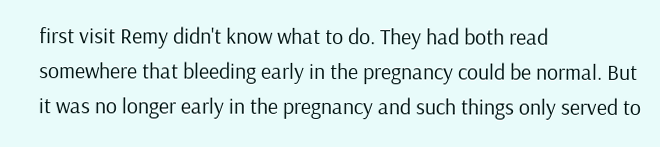first visit Remy didn't know what to do. They had both read somewhere that bleeding early in the pregnancy could be normal. But it was no longer early in the pregnancy and such things only served to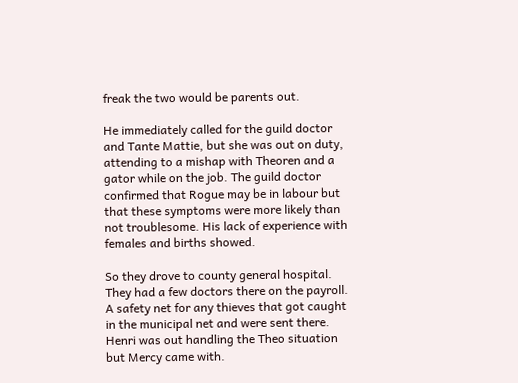freak the two would be parents out.

He immediately called for the guild doctor and Tante Mattie, but she was out on duty, attending to a mishap with Theoren and a gator while on the job. The guild doctor confirmed that Rogue may be in labour but that these symptoms were more likely than not troublesome. His lack of experience with females and births showed.

So they drove to county general hospital. They had a few doctors there on the payroll. A safety net for any thieves that got caught in the municipal net and were sent there. Henri was out handling the Theo situation but Mercy came with.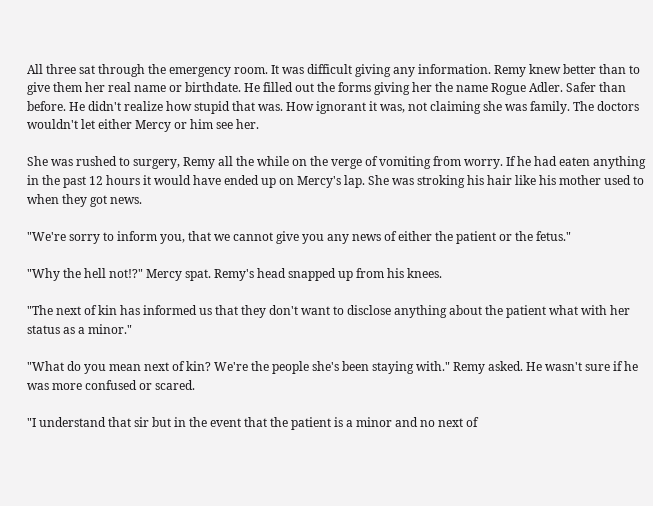All three sat through the emergency room. It was difficult giving any information. Remy knew better than to give them her real name or birthdate. He filled out the forms giving her the name Rogue Adler. Safer than before. He didn't realize how stupid that was. How ignorant it was, not claiming she was family. The doctors wouldn't let either Mercy or him see her.

She was rushed to surgery, Remy all the while on the verge of vomiting from worry. If he had eaten anything in the past 12 hours it would have ended up on Mercy's lap. She was stroking his hair like his mother used to when they got news.

"We're sorry to inform you, that we cannot give you any news of either the patient or the fetus."

"Why the hell not!?" Mercy spat. Remy's head snapped up from his knees.

"The next of kin has informed us that they don't want to disclose anything about the patient what with her status as a minor."

"What do you mean next of kin? We're the people she's been staying with." Remy asked. He wasn't sure if he was more confused or scared.

"I understand that sir but in the event that the patient is a minor and no next of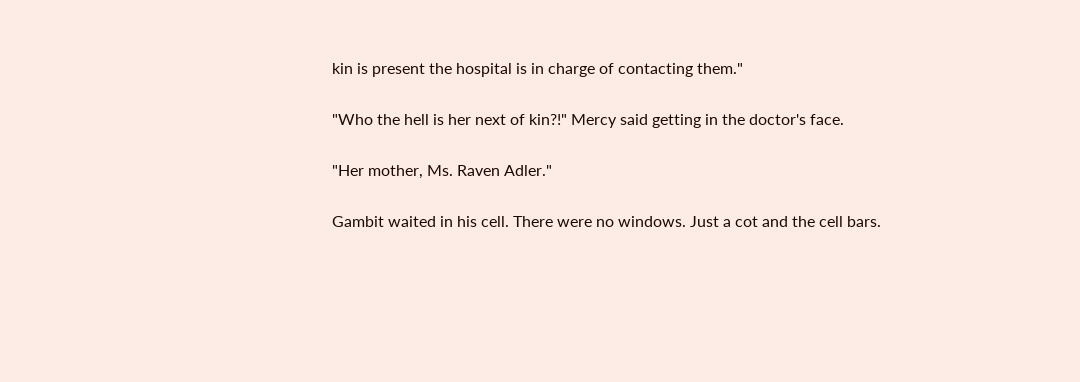kin is present the hospital is in charge of contacting them."

"Who the hell is her next of kin?!" Mercy said getting in the doctor's face.

"Her mother, Ms. Raven Adler."

Gambit waited in his cell. There were no windows. Just a cot and the cell bars.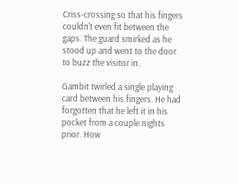Criss-crossing so that his fingers couldn't even fit between the gaps. The guard smirked as he stood up and went to the door to buzz the visitor in.

Gambit twirled a single playing card between his fingers. He had forgotten that he left it in his pocket from a couple nights prior. How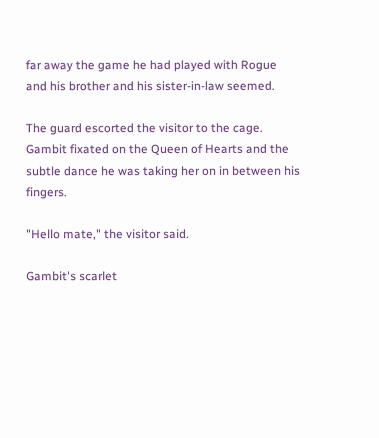far away the game he had played with Rogue and his brother and his sister-in-law seemed.

The guard escorted the visitor to the cage. Gambit fixated on the Queen of Hearts and the subtle dance he was taking her on in between his fingers.

"Hello mate," the visitor said.

Gambit's scarlet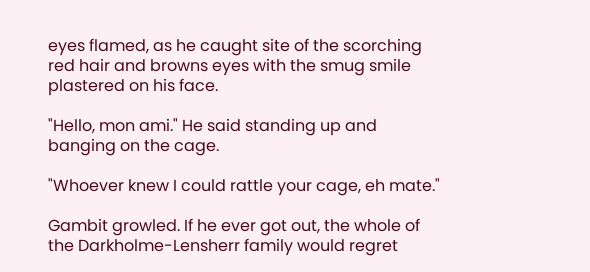eyes flamed, as he caught site of the scorching red hair and browns eyes with the smug smile plastered on his face.

"Hello, mon ami." He said standing up and banging on the cage.

"Whoever knew I could rattle your cage, eh mate."

Gambit growled. If he ever got out, the whole of the Darkholme-Lensherr family would regret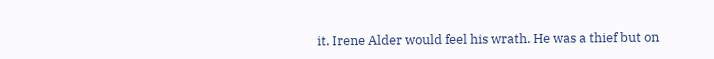it. Irene Alder would feel his wrath. He was a thief but on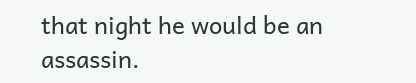that night he would be an assassin.